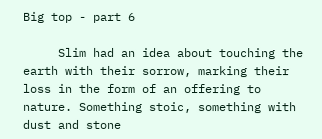Big top - part 6

     Slim had an idea about touching the earth with their sorrow, marking their loss in the form of an offering to nature. Something stoic, something with dust and stone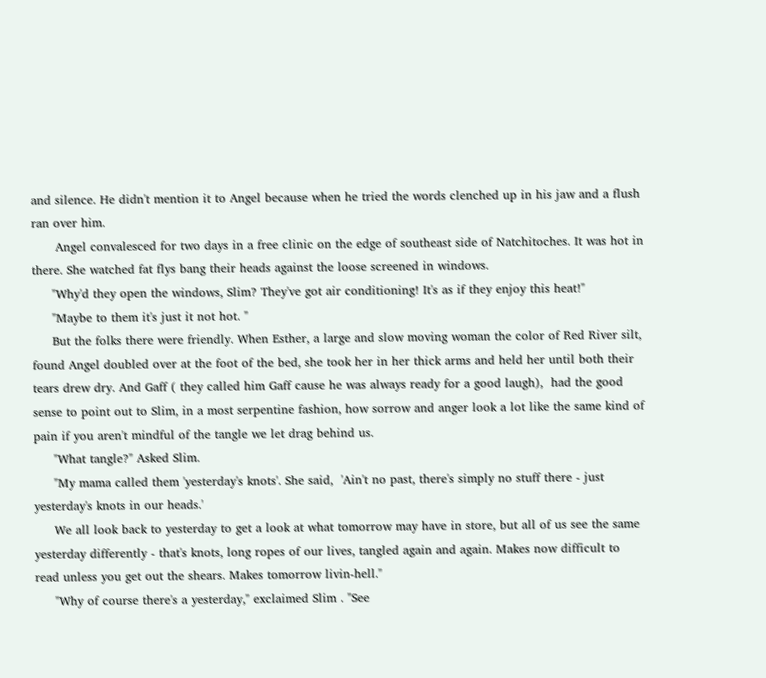and silence. He didn't mention it to Angel because when he tried the words clenched up in his jaw and a flush ran over him.
      Angel convalesced for two days in a free clinic on the edge of southeast side of Natchitoches. It was hot in there. She watched fat flys bang their heads against the loose screened in windows.
     "Why'd they open the windows, Slim? They've got air conditioning! It's as if they enjoy this heat!"
     "Maybe to them it's just it not hot. "
     But the folks there were friendly. When Esther, a large and slow moving woman the color of Red River silt, found Angel doubled over at the foot of the bed, she took her in her thick arms and held her until both their tears drew dry. And Gaff ( they called him Gaff cause he was always ready for a good laugh),  had the good sense to point out to Slim, in a most serpentine fashion, how sorrow and anger look a lot like the same kind of pain if you aren't mindful of the tangle we let drag behind us.
     "What tangle?" Asked Slim.
     "My mama called them 'yesterday's knots'. She said,  'Ain't no past, there's simply no stuff there - just yesterday's knots in our heads.'
     We all look back to yesterday to get a look at what tomorrow may have in store, but all of us see the same yesterday differently - that's knots, long ropes of our lives, tangled again and again. Makes now difficult to read unless you get out the shears. Makes tomorrow livin-hell."
     "Why of course there's a yesterday," exclaimed Slim . "See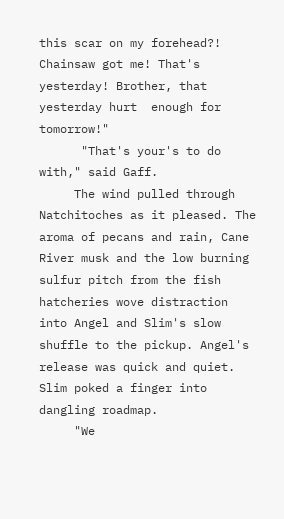this scar on my forehead?! Chainsaw got me! That's yesterday! Brother, that yesterday hurt  enough for tomorrow!"
      "That's your's to do with," said Gaff.
     The wind pulled through Natchitoches as it pleased. The aroma of pecans and rain, Cane River musk and the low burning sulfur pitch from the fish hatcheries wove distraction into Angel and Slim's slow shuffle to the pickup. Angel's release was quick and quiet. Slim poked a finger into dangling roadmap.
     "We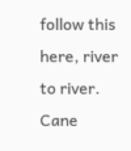follow this here, river to river. Cane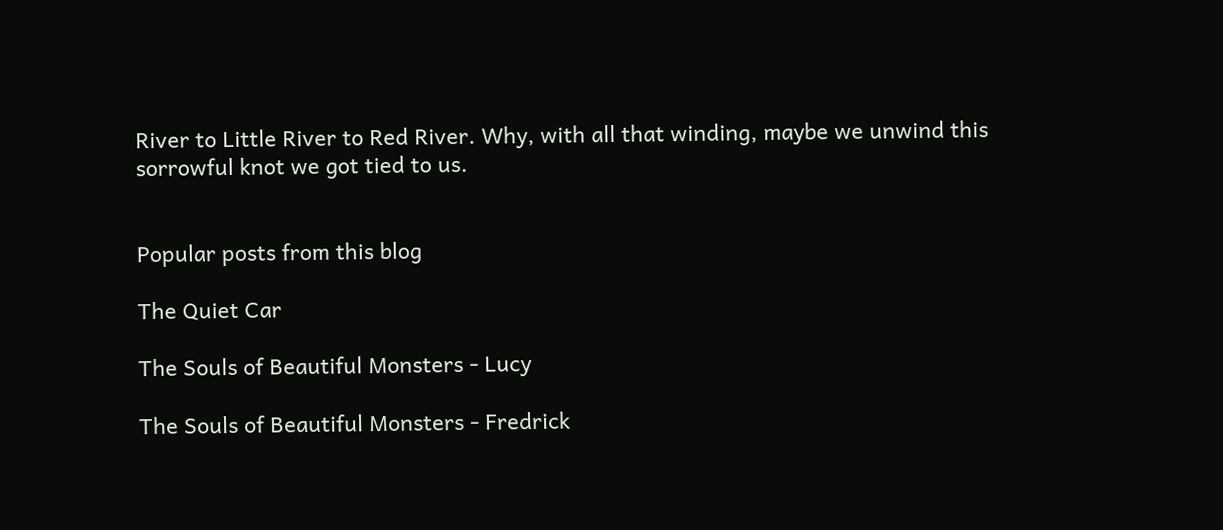River to Little River to Red River. Why, with all that winding, maybe we unwind this sorrowful knot we got tied to us.


Popular posts from this blog

The Quiet Car

The Souls of Beautiful Monsters - Lucy

The Souls of Beautiful Monsters - Fredrick